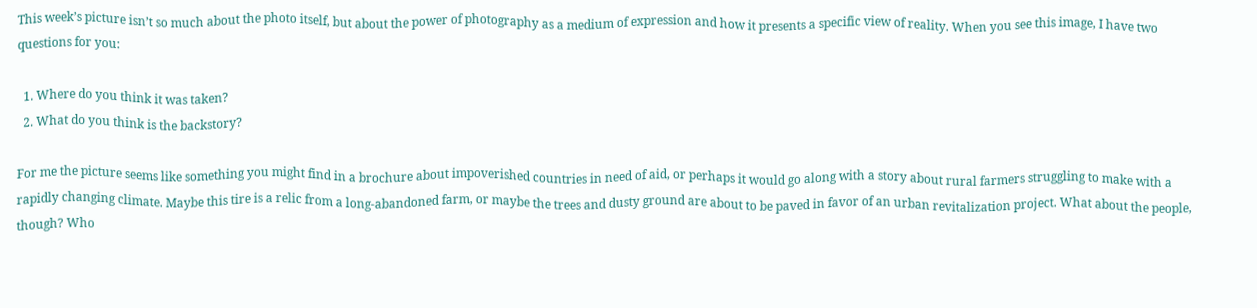This week’s picture isn’t so much about the photo itself, but about the power of photography as a medium of expression and how it presents a specific view of reality. When you see this image, I have two questions for you:

  1. Where do you think it was taken?
  2. What do you think is the backstory?

For me the picture seems like something you might find in a brochure about impoverished countries in need of aid, or perhaps it would go along with a story about rural farmers struggling to make with a rapidly changing climate. Maybe this tire is a relic from a long-abandoned farm, or maybe the trees and dusty ground are about to be paved in favor of an urban revitalization project. What about the people, though? Who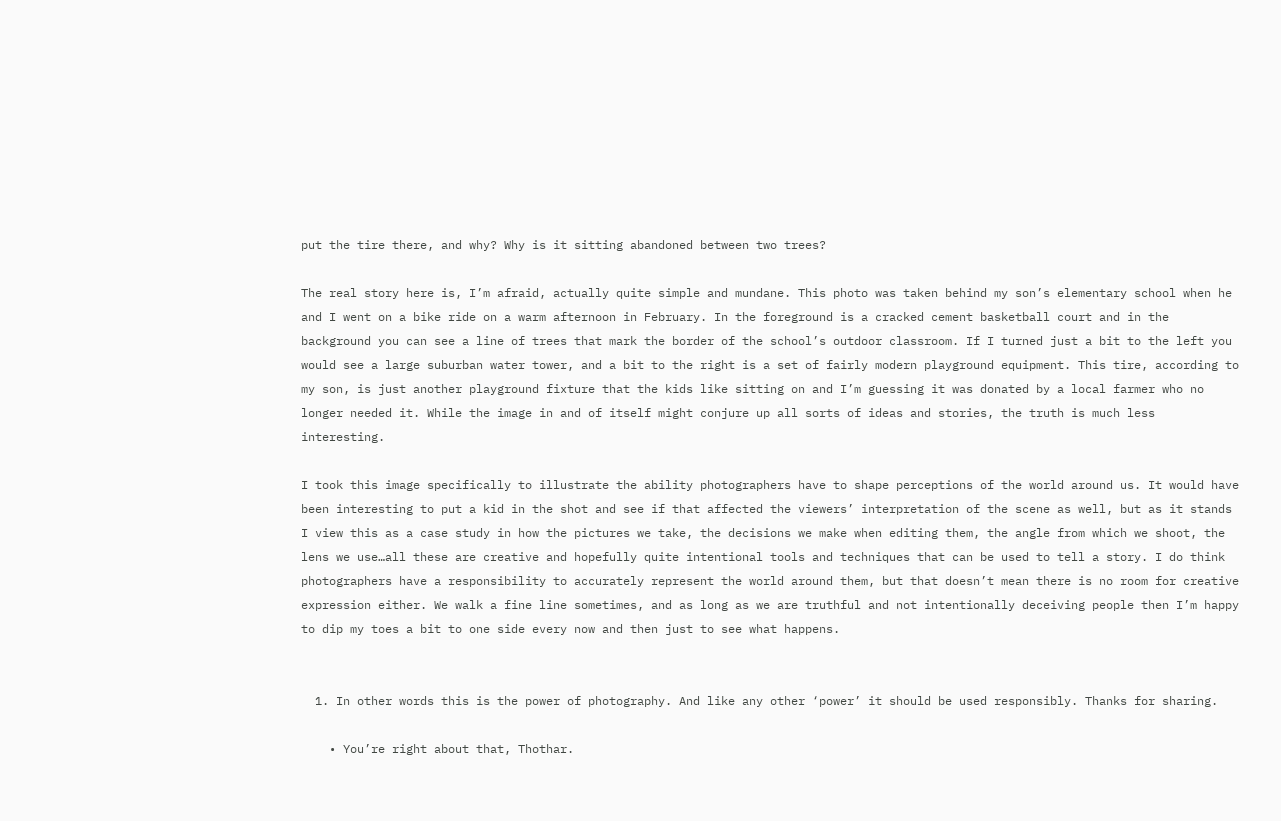put the tire there, and why? Why is it sitting abandoned between two trees?

The real story here is, I’m afraid, actually quite simple and mundane. This photo was taken behind my son’s elementary school when he and I went on a bike ride on a warm afternoon in February. In the foreground is a cracked cement basketball court and in the background you can see a line of trees that mark the border of the school’s outdoor classroom. If I turned just a bit to the left you would see a large suburban water tower, and a bit to the right is a set of fairly modern playground equipment. This tire, according to my son, is just another playground fixture that the kids like sitting on and I’m guessing it was donated by a local farmer who no longer needed it. While the image in and of itself might conjure up all sorts of ideas and stories, the truth is much less interesting.

I took this image specifically to illustrate the ability photographers have to shape perceptions of the world around us. It would have been interesting to put a kid in the shot and see if that affected the viewers’ interpretation of the scene as well, but as it stands I view this as a case study in how the pictures we take, the decisions we make when editing them, the angle from which we shoot, the lens we use…all these are creative and hopefully quite intentional tools and techniques that can be used to tell a story. I do think photographers have a responsibility to accurately represent the world around them, but that doesn’t mean there is no room for creative expression either. We walk a fine line sometimes, and as long as we are truthful and not intentionally deceiving people then I’m happy to dip my toes a bit to one side every now and then just to see what happens.


  1. In other words this is the power of photography. And like any other ‘power’ it should be used responsibly. Thanks for sharing.

    • You’re right about that, Thothar.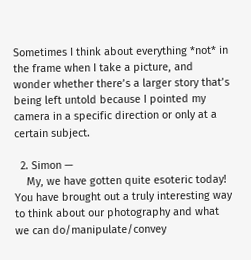Sometimes I think about everything *not* in the frame when I take a picture, and wonder whether there’s a larger story that’s being left untold because I pointed my camera in a specific direction or only at a certain subject.

  2. Simon —
    My, we have gotten quite esoteric today! You have brought out a truly interesting way to think about our photography and what we can do/manipulate/convey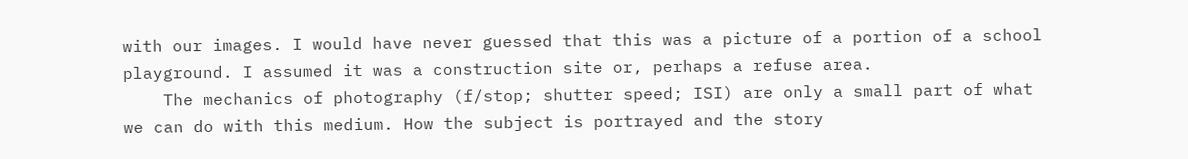with our images. I would have never guessed that this was a picture of a portion of a school playground. I assumed it was a construction site or, perhaps a refuse area.
    The mechanics of photography (f/stop; shutter speed; ISI) are only a small part of what we can do with this medium. How the subject is portrayed and the story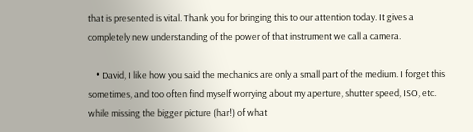that is presented is vital. Thank you for bringing this to our attention today. It gives a completely new understanding of the power of that instrument we call a camera.

    • David, I like how you said the mechanics are only a small part of the medium. I forget this sometimes, and too often find myself worrying about my aperture, shutter speed, ISO, etc. while missing the bigger picture (har!) of what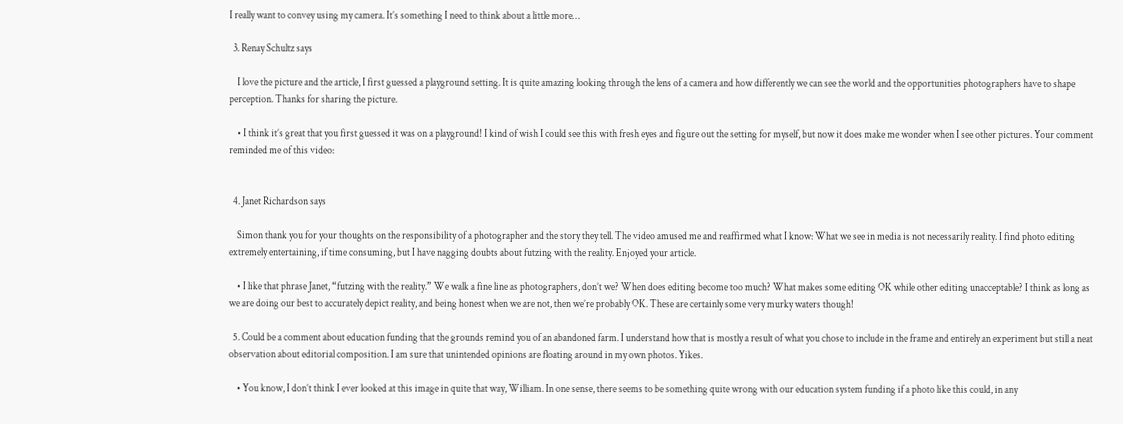I really want to convey using my camera. It’s something I need to think about a little more…

  3. Renay Schultz says

    I love the picture and the article, I first guessed a playground setting. It is quite amazing looking through the lens of a camera and how differently we can see the world and the opportunities photographers have to shape perception. Thanks for sharing the picture.

    • I think it’s great that you first guessed it was on a playground! I kind of wish I could see this with fresh eyes and figure out the setting for myself, but now it does make me wonder when I see other pictures. Your comment reminded me of this video:


  4. Janet Richardson says

    Simon thank you for your thoughts on the responsibility of a photographer and the story they tell. The video amused me and reaffirmed what I know: What we see in media is not necessarily reality. I find photo editing extremely entertaining, if time consuming, but I have nagging doubts about futzing with the reality. Enjoyed your article.

    • I like that phrase Janet, “futzing with the reality.” We walk a fine line as photographers, don’t we? When does editing become too much? What makes some editing OK while other editing unacceptable? I think as long as we are doing our best to accurately depict reality, and being honest when we are not, then we’re probably OK. These are certainly some very murky waters though!

  5. Could be a comment about education funding that the grounds remind you of an abandoned farm. I understand how that is mostly a result of what you chose to include in the frame and entirely an experiment but still a neat observation about editorial composition. I am sure that unintended opinions are floating around in my own photos. Yikes.

    • You know, I don’t think I ever looked at this image in quite that way, William. In one sense, there seems to be something quite wrong with our education system funding if a photo like this could, in any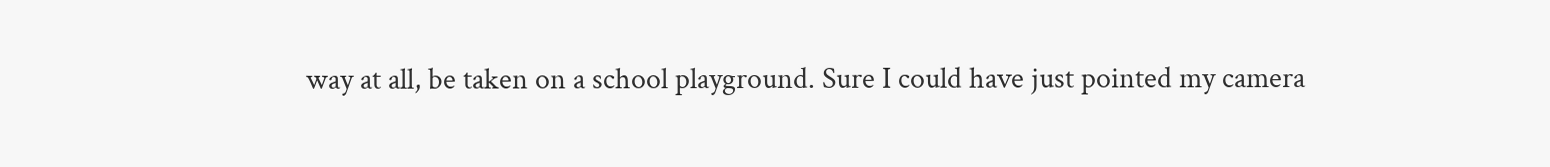way at all, be taken on a school playground. Sure I could have just pointed my camera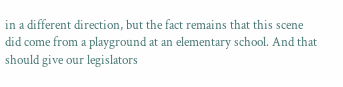in a different direction, but the fact remains that this scene did come from a playground at an elementary school. And that should give our legislators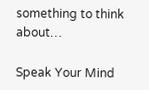something to think about…

Speak Your Mind